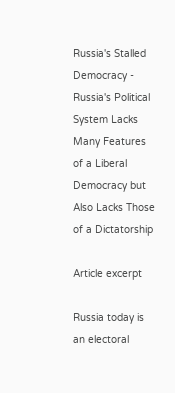Russia's Stalled Democracy - Russia's Political System Lacks Many Features of a Liberal Democracy but Also Lacks Those of a Dictatorship

Article excerpt

Russia today is an electoral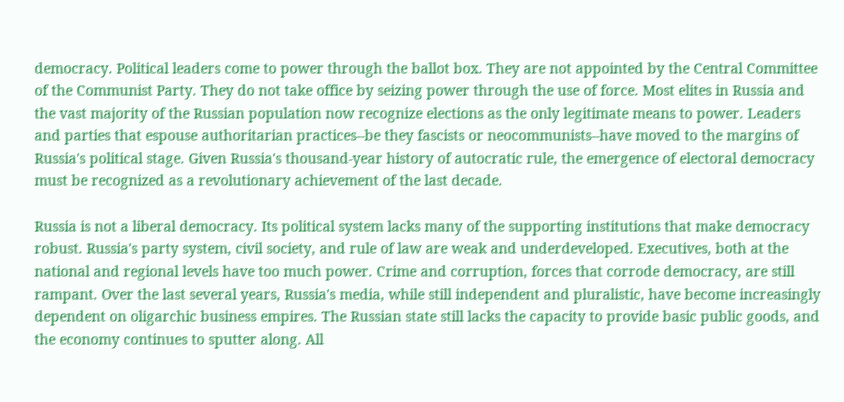democracy. Political leaders come to power through the ballot box. They are not appointed by the Central Committee of the Communist Party. They do not take office by seizing power through the use of force. Most elites in Russia and the vast majority of the Russian population now recognize elections as the only legitimate means to power. Leaders and parties that espouse authoritarian practices--be they fascists or neocommunists--have moved to the margins of Russia's political stage. Given Russia's thousand-year history of autocratic rule, the emergence of electoral democracy must be recognized as a revolutionary achievement of the last decade.

Russia is not a liberal democracy. Its political system lacks many of the supporting institutions that make democracy robust. Russia's party system, civil society, and rule of law are weak and underdeveloped. Executives, both at the national and regional levels have too much power. Crime and corruption, forces that corrode democracy, are still rampant. Over the last several years, Russia's media, while still independent and pluralistic, have become increasingly dependent on oligarchic business empires. The Russian state still lacks the capacity to provide basic public goods, and the economy continues to sputter along. All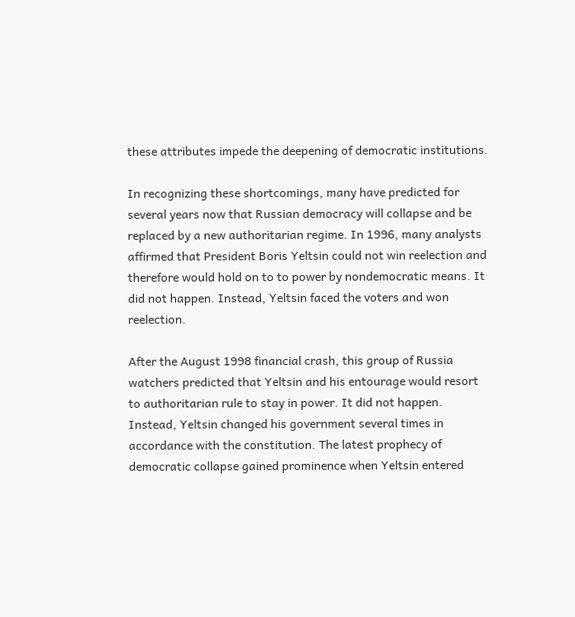these attributes impede the deepening of democratic institutions.

In recognizing these shortcomings, many have predicted for several years now that Russian democracy will collapse and be replaced by a new authoritarian regime. In 1996, many analysts affirmed that President Boris Yeltsin could not win reelection and therefore would hold on to to power by nondemocratic means. It did not happen. Instead, Yeltsin faced the voters and won reelection.

After the August 1998 financial crash, this group of Russia watchers predicted that Yeltsin and his entourage would resort to authoritarian rule to stay in power. It did not happen. Instead, Yeltsin changed his government several times in accordance with the constitution. The latest prophecy of democratic collapse gained prominence when Yeltsin entered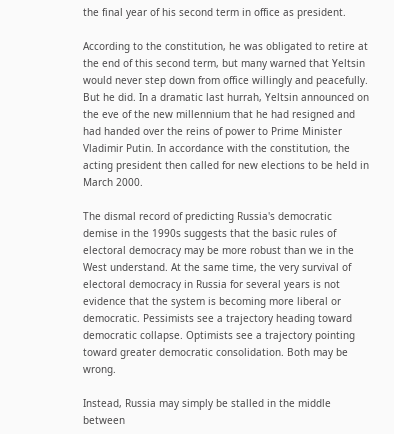the final year of his second term in office as president.

According to the constitution, he was obligated to retire at the end of this second term, but many warned that Yeltsin would never step down from office willingly and peacefully. But he did. In a dramatic last hurrah, Yeltsin announced on the eve of the new millennium that he had resigned and had handed over the reins of power to Prime Minister Vladimir Putin. In accordance with the constitution, the acting president then called for new elections to be held in March 2000.

The dismal record of predicting Russia's democratic demise in the 1990s suggests that the basic rules of electoral democracy may be more robust than we in the West understand. At the same time, the very survival of electoral democracy in Russia for several years is not evidence that the system is becoming more liberal or democratic. Pessimists see a trajectory heading toward democratic collapse. Optimists see a trajectory pointing toward greater democratic consolidation. Both may be wrong.

Instead, Russia may simply be stalled in the middle between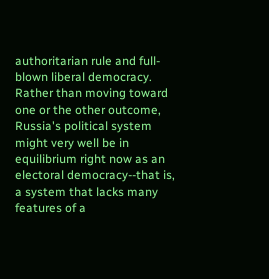authoritarian rule and full-blown liberal democracy. Rather than moving toward one or the other outcome, Russia's political system might very well be in equilibrium right now as an electoral democracy--that is, a system that lacks many features of a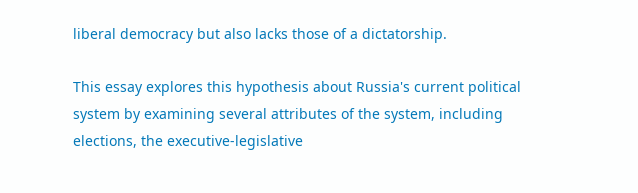liberal democracy but also lacks those of a dictatorship.

This essay explores this hypothesis about Russia's current political system by examining several attributes of the system, including elections, the executive-legislative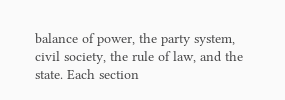balance of power, the party system, civil society, the rule of law, and the state. Each section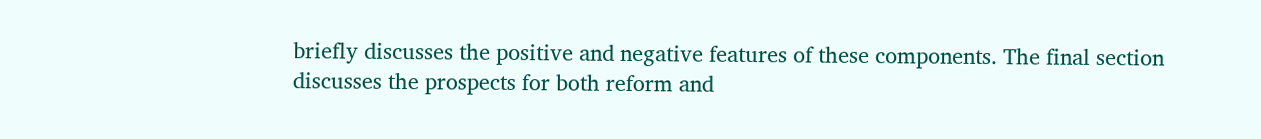briefly discusses the positive and negative features of these components. The final section discusses the prospects for both reform and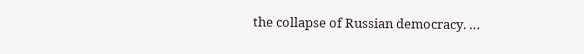the collapse of Russian democracy. …